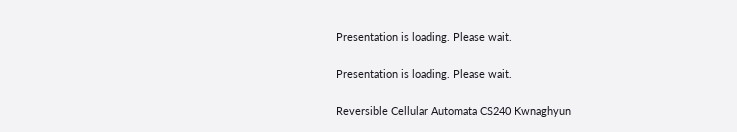Presentation is loading. Please wait.

Presentation is loading. Please wait.

Reversible Cellular Automata CS240 Kwnaghyun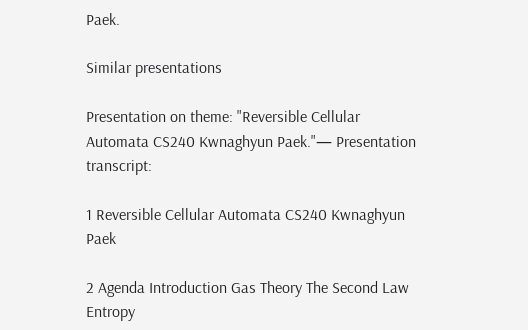Paek.

Similar presentations

Presentation on theme: "Reversible Cellular Automata CS240 Kwnaghyun Paek."— Presentation transcript:

1 Reversible Cellular Automata CS240 Kwnaghyun Paek

2 Agenda Introduction Gas Theory The Second Law Entropy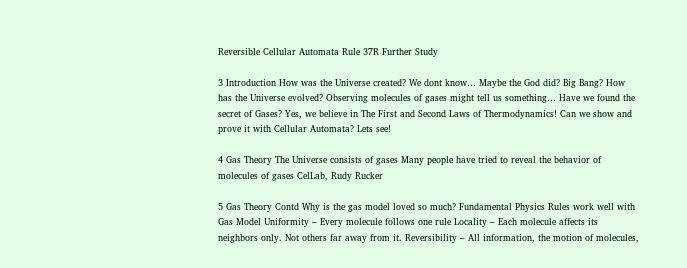Reversible Cellular Automata Rule 37R Further Study

3 Introduction How was the Universe created? We dont know… Maybe the God did? Big Bang? How has the Universe evolved? Observing molecules of gases might tell us something… Have we found the secret of Gases? Yes, we believe in The First and Second Laws of Thermodynamics! Can we show and prove it with Cellular Automata? Lets see!

4 Gas Theory The Universe consists of gases Many people have tried to reveal the behavior of molecules of gases CelLab, Rudy Rucker

5 Gas Theory Contd Why is the gas model loved so much? Fundamental Physics Rules work well with Gas Model Uniformity – Every molecule follows one rule Locality – Each molecule affects its neighbors only. Not others far away from it. Reversibility – All information, the motion of molecules,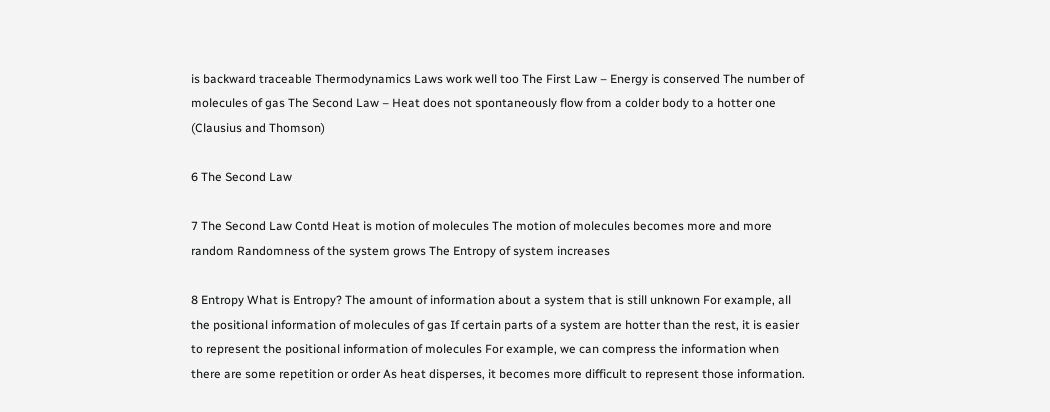is backward traceable Thermodynamics Laws work well too The First Law – Energy is conserved The number of molecules of gas The Second Law – Heat does not spontaneously flow from a colder body to a hotter one (Clausius and Thomson)

6 The Second Law

7 The Second Law Contd Heat is motion of molecules The motion of molecules becomes more and more random Randomness of the system grows The Entropy of system increases

8 Entropy What is Entropy? The amount of information about a system that is still unknown For example, all the positional information of molecules of gas If certain parts of a system are hotter than the rest, it is easier to represent the positional information of molecules For example, we can compress the information when there are some repetition or order As heat disperses, it becomes more difficult to represent those information.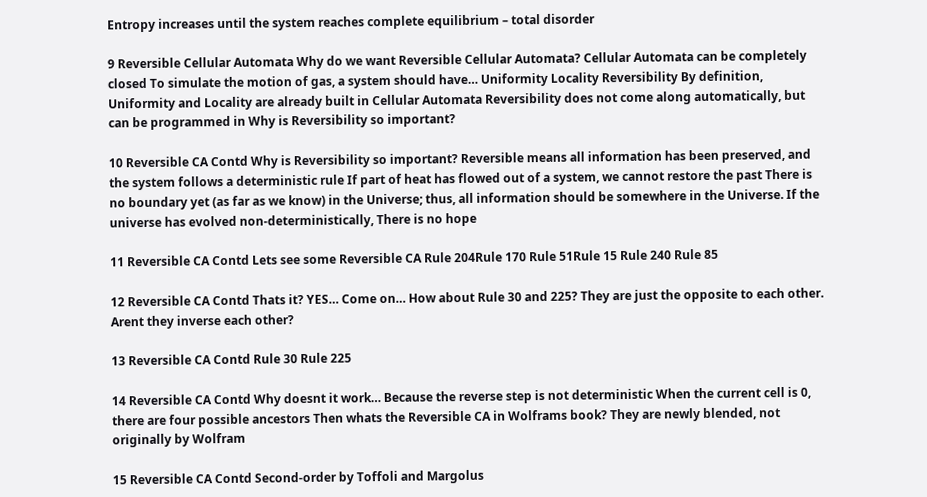Entropy increases until the system reaches complete equilibrium – total disorder

9 Reversible Cellular Automata Why do we want Reversible Cellular Automata? Cellular Automata can be completely closed To simulate the motion of gas, a system should have… Uniformity Locality Reversibility By definition, Uniformity and Locality are already built in Cellular Automata Reversibility does not come along automatically, but can be programmed in Why is Reversibility so important?

10 Reversible CA Contd Why is Reversibility so important? Reversible means all information has been preserved, and the system follows a deterministic rule If part of heat has flowed out of a system, we cannot restore the past There is no boundary yet (as far as we know) in the Universe; thus, all information should be somewhere in the Universe. If the universe has evolved non-deterministically, There is no hope

11 Reversible CA Contd Lets see some Reversible CA Rule 204Rule 170 Rule 51Rule 15 Rule 240 Rule 85

12 Reversible CA Contd Thats it? YES… Come on… How about Rule 30 and 225? They are just the opposite to each other. Arent they inverse each other?

13 Reversible CA Contd Rule 30 Rule 225

14 Reversible CA Contd Why doesnt it work… Because the reverse step is not deterministic When the current cell is 0, there are four possible ancestors Then whats the Reversible CA in Wolframs book? They are newly blended, not originally by Wolfram

15 Reversible CA Contd Second-order by Toffoli and Margolus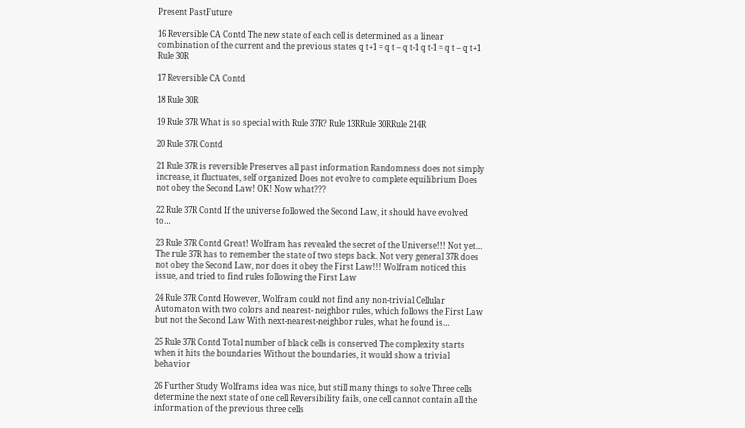Present PastFuture

16 Reversible CA Contd The new state of each cell is determined as a linear combination of the current and the previous states q t+1 = q t – q t-1 q t-1 = q t – q t+1 Rule 30R

17 Reversible CA Contd

18 Rule 30R

19 Rule 37R What is so special with Rule 37R? Rule 13RRule 30RRule 214R

20 Rule 37R Contd

21 Rule 37R is reversible Preserves all past information Randomness does not simply increase, it fluctuates, self organized Does not evolve to complete equilibrium Does not obey the Second Law! OK! Now what???

22 Rule 37R Contd If the universe followed the Second Law, it should have evolved to…

23 Rule 37R Contd Great! Wolfram has revealed the secret of the Universe!!! Not yet… The rule 37R has to remember the state of two steps back. Not very general 37R does not obey the Second Law, nor does it obey the First Law!!! Wolfram noticed this issue, and tried to find rules following the First Law

24 Rule 37R Contd However, Wolfram could not find any non-trivial Cellular Automaton with two colors and nearest- neighbor rules, which follows the First Law but not the Second Law With next-nearest-neighbor rules, what he found is…

25 Rule 37R Contd Total number of black cells is conserved The complexity starts when it hits the boundaries Without the boundaries, it would show a trivial behavior

26 Further Study Wolframs idea was nice, but still many things to solve Three cells determine the next state of one cell Reversibility fails, one cell cannot contain all the information of the previous three cells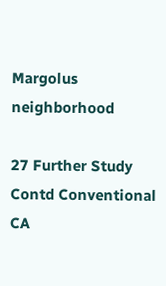Margolus neighborhood

27 Further Study Contd Conventional CA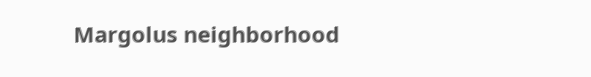Margolus neighborhood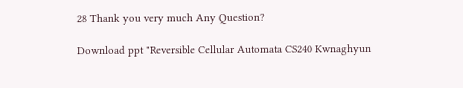28 Thank you very much Any Question?

Download ppt "Reversible Cellular Automata CS240 Kwnaghyun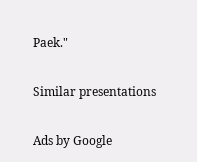Paek."

Similar presentations

Ads by Google